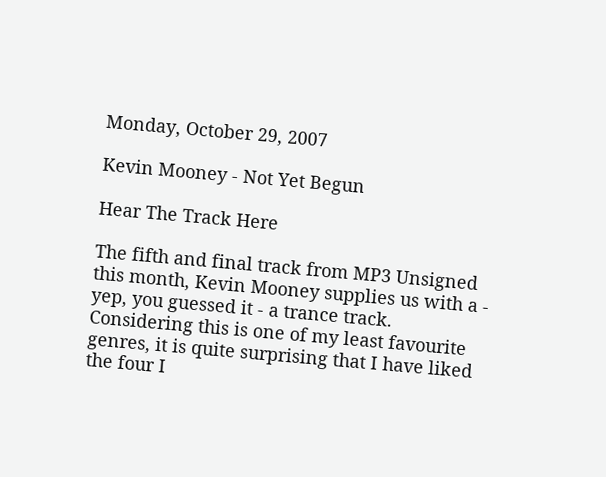Monday, October 29, 2007

Kevin Mooney - Not Yet Begun

Hear The Track Here

The fifth and final track from MP3 Unsigned this month, Kevin Mooney supplies us with a - yep, you guessed it - a trance track. Considering this is one of my least favourite genres, it is quite surprising that I have liked the four I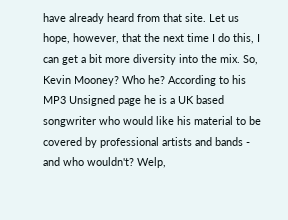have already heard from that site. Let us hope, however, that the next time I do this, I can get a bit more diversity into the mix. So, Kevin Mooney? Who he? According to his MP3 Unsigned page he is a UK based songwriter who would like his material to be covered by professional artists and bands - and who wouldn't? Welp,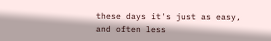these days it's just as easy, and often less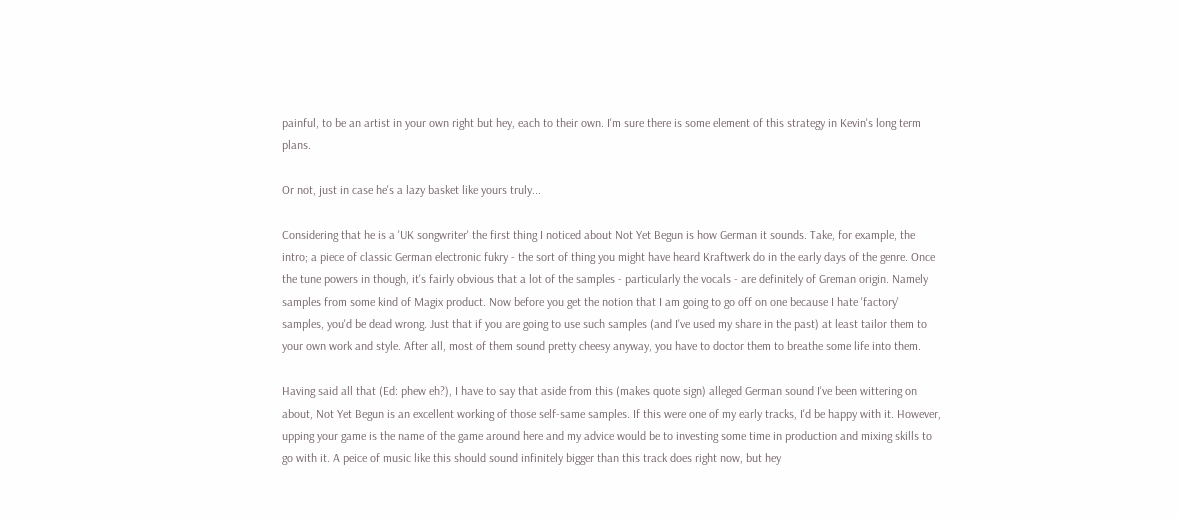painful, to be an artist in your own right but hey, each to their own. I'm sure there is some element of this strategy in Kevin's long term plans.

Or not, just in case he's a lazy basket like yours truly...

Considering that he is a 'UK songwriter' the first thing I noticed about Not Yet Begun is how German it sounds. Take, for example, the intro; a piece of classic German electronic fukry - the sort of thing you might have heard Kraftwerk do in the early days of the genre. Once the tune powers in though, it's fairly obvious that a lot of the samples - particularly the vocals - are definitely of Greman origin. Namely samples from some kind of Magix product. Now before you get the notion that I am going to go off on one because I hate 'factory' samples, you'd be dead wrong. Just that if you are going to use such samples (and I've used my share in the past) at least tailor them to your own work and style. After all, most of them sound pretty cheesy anyway, you have to doctor them to breathe some life into them.

Having said all that (Ed: phew eh?), I have to say that aside from this (makes quote sign) alleged German sound I've been wittering on about, Not Yet Begun is an excellent working of those self-same samples. If this were one of my early tracks, I'd be happy with it. However, upping your game is the name of the game around here and my advice would be to investing some time in production and mixing skills to go with it. A peice of music like this should sound infinitely bigger than this track does right now, but hey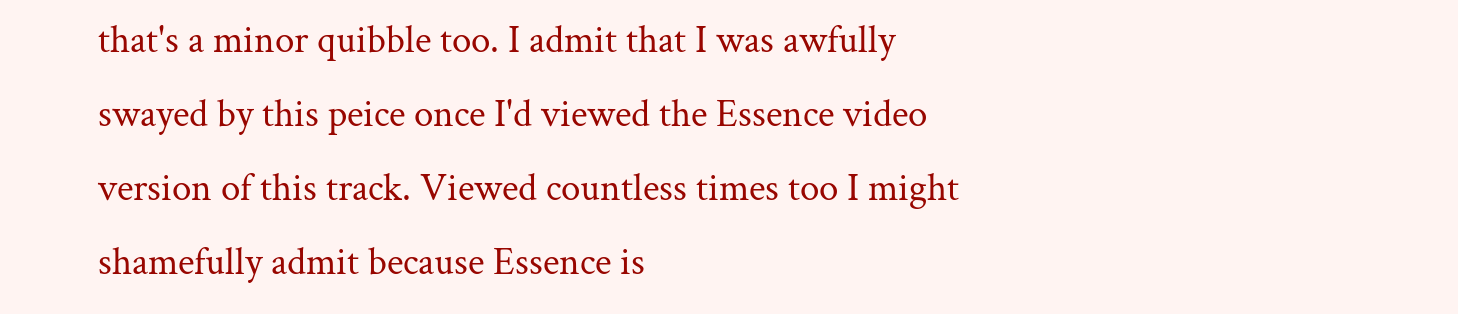that's a minor quibble too. I admit that I was awfully swayed by this peice once I'd viewed the Essence video version of this track. Viewed countless times too I might shamefully admit because Essence is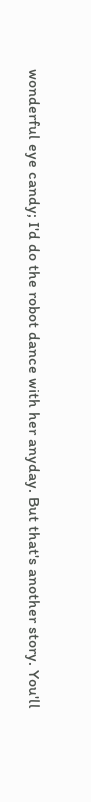wonderful eye candy; I'd do the robot dance with her anyday. But that's another story. You'll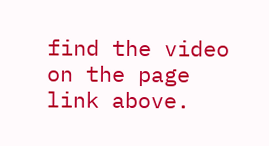find the video on the page link above.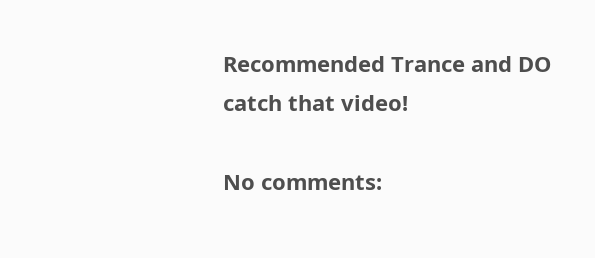Recommended Trance and DO catch that video!

No comments: